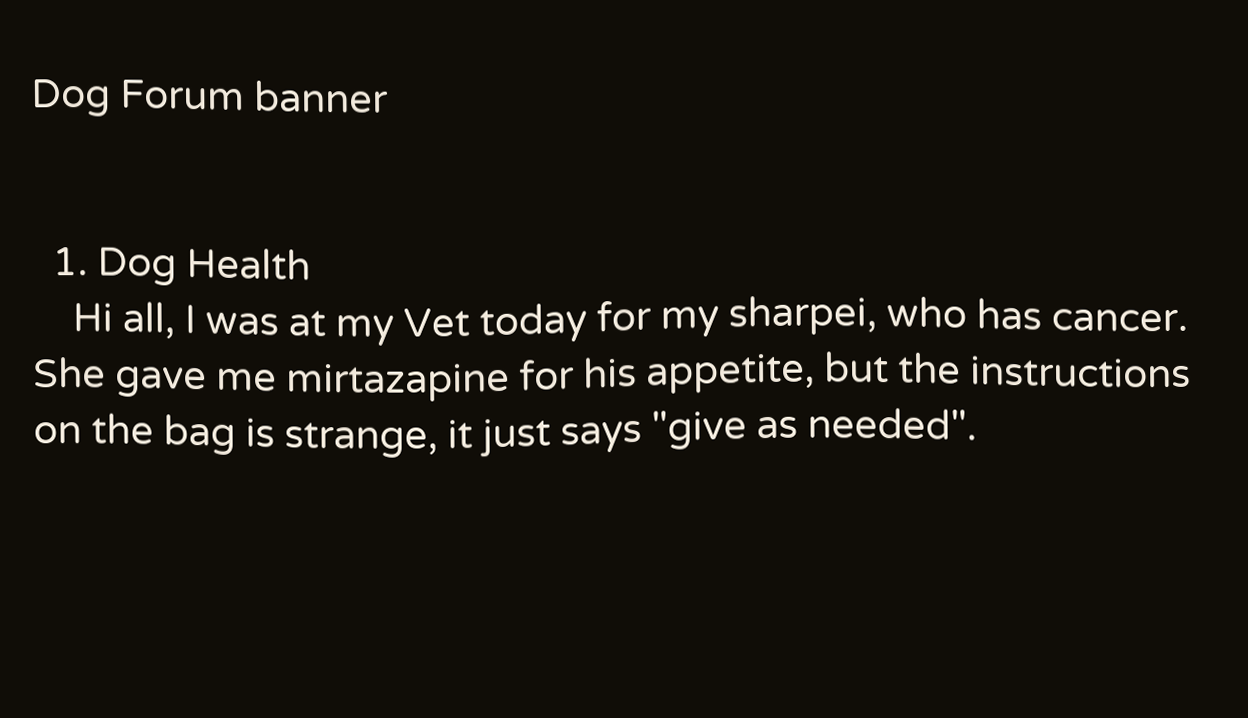Dog Forum banner


  1. Dog Health
    Hi all, I was at my Vet today for my sharpei, who has cancer. She gave me mirtazapine for his appetite, but the instructions on the bag is strange, it just says "give as needed".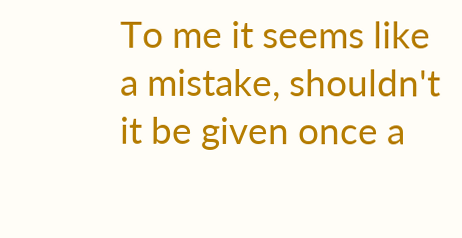To me it seems like a mistake, shouldn't it be given once a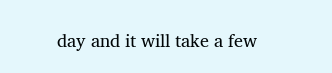day and it will take a few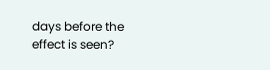days before the effect is seen?